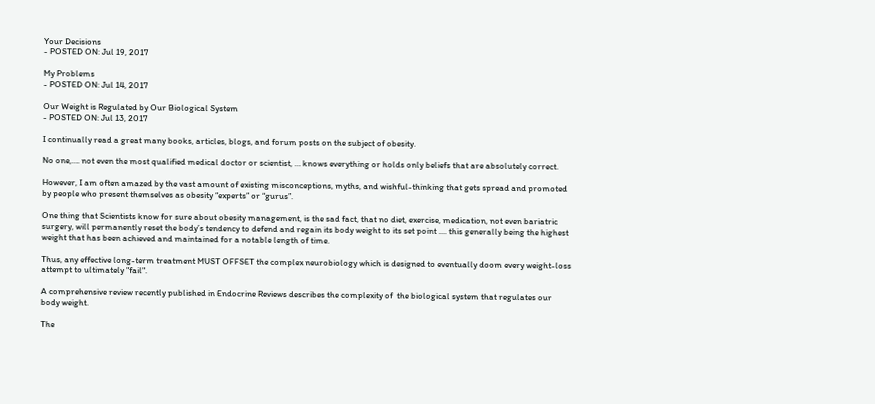Your Decisions
- POSTED ON: Jul 19, 2017

My Problems
- POSTED ON: Jul 14, 2017

Our Weight is Regulated by Our Biological System
- POSTED ON: Jul 13, 2017

I continually read a great many books, articles, blogs, and forum posts on the subject of obesity.

No one,…. not even the most qualified medical doctor or scientist, … knows everything or holds only beliefs that are absolutely correct.

However, I am often amazed by the vast amount of existing misconceptions, myths, and wishful-thinking that gets spread and promoted by people who present themselves as obesity “experts” or “gurus”.

One thing that Scientists know for sure about obesity management, is the sad fact, that no diet, exercise, medication, not even bariatric surgery, will permanently reset the body’s tendency to defend and regain its body weight to its set point .... this generally being the highest weight that has been achieved and maintained for a notable length of time.

Thus, any effective long-term treatment MUST OFFSET the complex neurobiology which is designed to eventually doom every weight-loss attempt to ultimately "fail".

A comprehensive review recently published in Endocrine Reviews describes the complexity of  the biological system that regulates our body weight.

The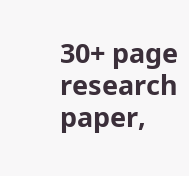30+ page research paper,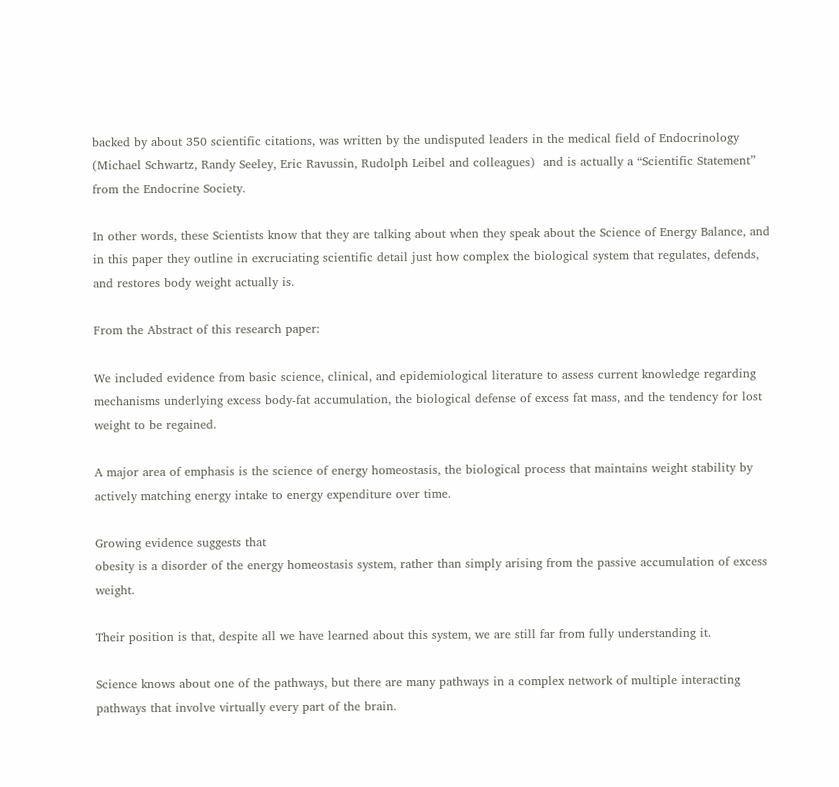backed by about 350 scientific citations, was written by the undisputed leaders in the medical field of Endocrinology (Michael Schwartz, Randy Seeley, Eric Ravussin, Rudolph Leibel and colleagues)  and is actually a “Scientific Statement” from the Endocrine Society.

In other words, these Scientists know that they are talking about when they speak about the Science of Energy Balance, and in this paper they outline in excruciating scientific detail just how complex the biological system that regulates, defends, and restores body weight actually is.

From the Abstract of this research paper:

We included evidence from basic science, clinical, and epidemiological literature to assess current knowledge regarding mechanisms underlying excess body-fat accumulation, the biological defense of excess fat mass, and the tendency for lost weight to be regained.

A major area of emphasis is the science of energy homeostasis, the biological process that maintains weight stability by actively matching energy intake to energy expenditure over time.

Growing evidence suggests that
obesity is a disorder of the energy homeostasis system, rather than simply arising from the passive accumulation of excess weight.

Their position is that, despite all we have learned about this system, we are still far from fully understanding it.

Science knows about one of the pathways, but there are many pathways in a complex network of multiple interacting pathways that involve virtually every part of the brain.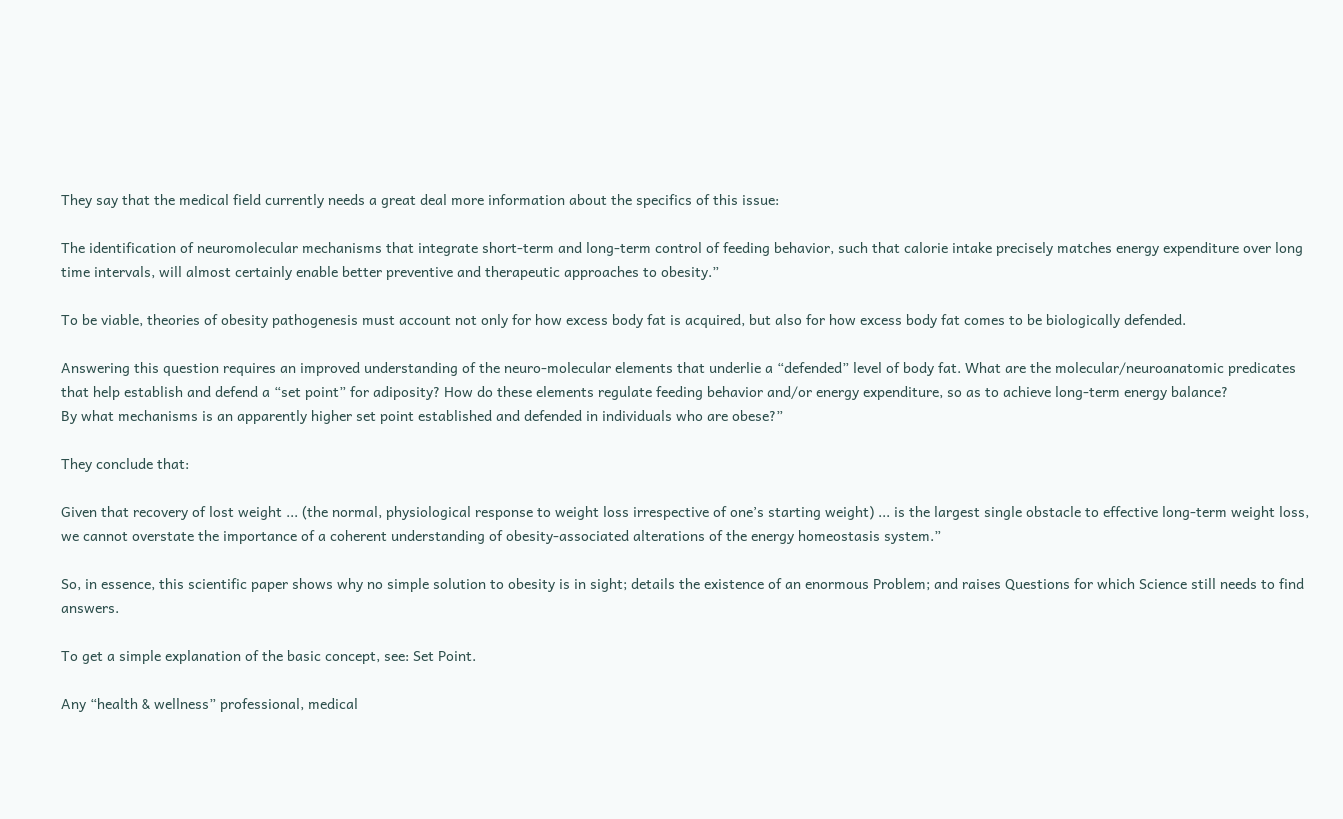They say that the medical field currently needs a great deal more information about the specifics of this issue:

The identification of neuromolecular mechanisms that integrate short-term and long-term control of feeding behavior, such that calorie intake precisely matches energy expenditure over long time intervals, will almost certainly enable better preventive and therapeutic approaches to obesity.”

To be viable, theories of obesity pathogenesis must account not only for how excess body fat is acquired, but also for how excess body fat comes to be biologically defended.

Answering this question requires an improved understanding of the neuro-molecular elements that underlie a “defended” level of body fat. What are the molecular/neuroanatomic predicates that help establish and defend a “set point” for adiposity? How do these elements regulate feeding behavior and/or energy expenditure, so as to achieve long-term energy balance?
By what mechanisms is an apparently higher set point established and defended in individuals who are obese?”

They conclude that:

Given that recovery of lost weight ... (the normal, physiological response to weight loss irrespective of one’s starting weight) ... is the largest single obstacle to effective long-term weight loss, we cannot overstate the importance of a coherent understanding of obesity-associated alterations of the energy homeostasis system.”

So, in essence, this scientific paper shows why no simple solution to obesity is in sight; details the existence of an enormous Problem; and raises Questions for which Science still needs to find answers.

To get a simple explanation of the basic concept, see: Set Point.

Any “health & wellness” professional, medical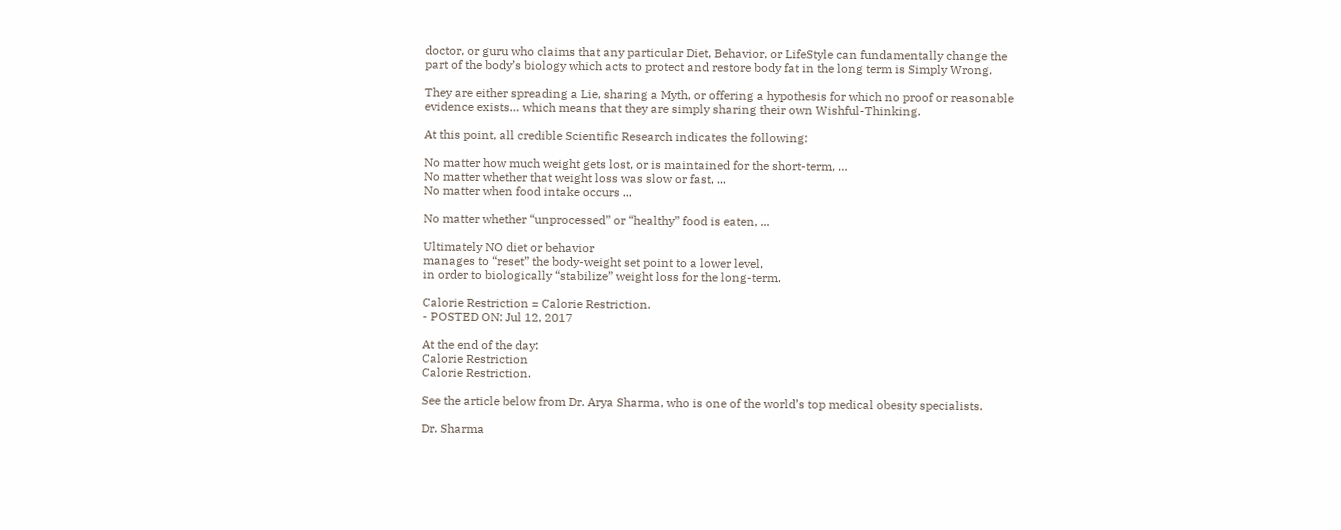doctor, or guru who claims that any particular Diet, Behavior, or LifeStyle can fundamentally change the part of the body’s biology which acts to protect and restore body fat in the long term is Simply Wrong.

They are either spreading a Lie, sharing a Myth, or offering a hypothesis for which no proof or reasonable evidence exists… which means that they are simply sharing their own Wishful-Thinking.

At this point, all credible Scientific Research indicates the following:

No matter how much weight gets lost, or is maintained for the short-term, …
No matter whether that weight loss was slow or fast, ...
No matter when food intake occurs ...

No matter whether “unprocessed” or “healthy” food is eaten, ...

Ultimately NO diet or behavior
manages to “reset” the body-weight set point to a lower level,
in order to biologically “stabilize” weight loss for the long-term.

Calorie Restriction = Calorie Restriction.
- POSTED ON: Jul 12, 2017

At the end of the day:
Calorie Restriction
Calorie Restriction.

See the article below from Dr. Arya Sharma, who is one of the world’s top medical obesity specialists.

Dr. Sharma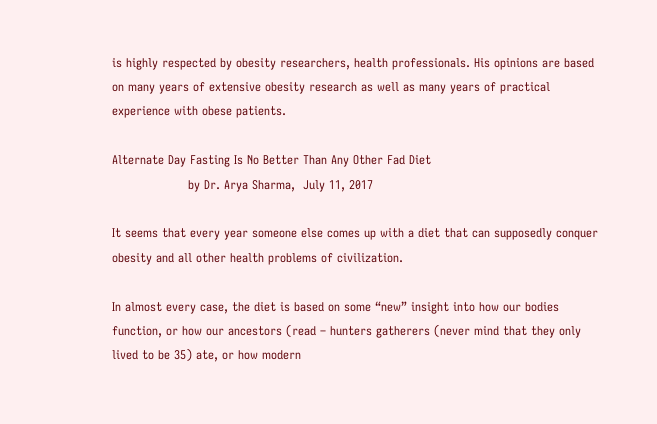is highly respected by obesity researchers, health professionals. His opinions are based on many years of extensive obesity research as well as many years of practical experience with obese patients.

Alternate Day Fasting Is No Better Than Any Other Fad Diet
                   by Dr. Arya Sharma,  July 11, 2017

It seems that every year someone else comes up with a diet that can supposedly conquer obesity and all other health problems of civilization.

In almost every case, the diet is based on some “new” insight into how our bodies function, or how our ancestors (read – hunters gatherers (never mind that they only lived to be 35) ate, or how modern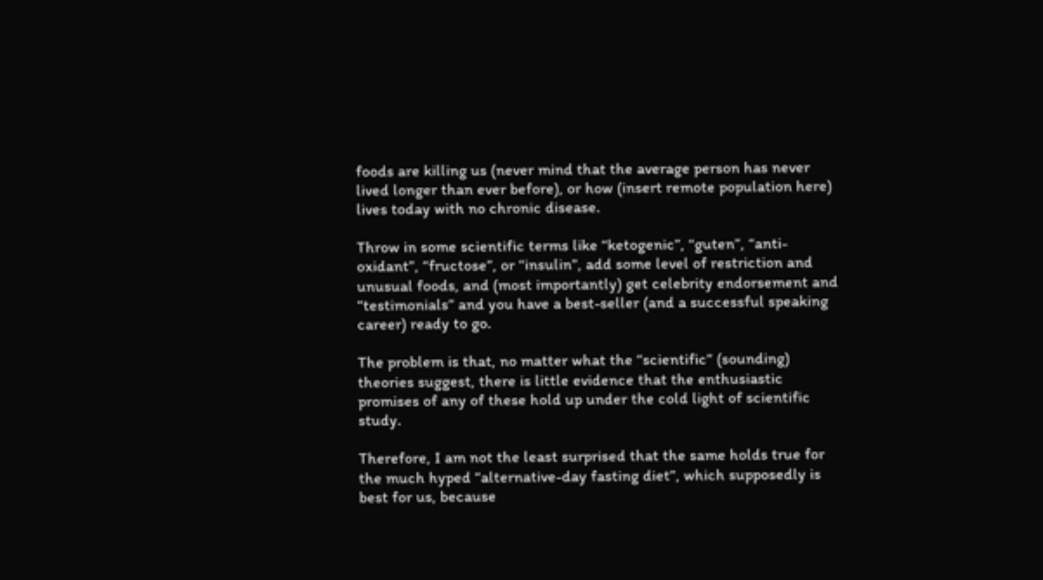foods are killing us (never mind that the average person has never lived longer than ever before), or how (insert remote population here) lives today with no chronic disease.

Throw in some scientific terms like “ketogenic”, “guten”, “anti-oxidant”, “fructose”, or “insulin”, add some level of restriction and unusual foods, and (most importantly) get celebrity endorsement and “testimonials” and you have a best-seller (and a successful speaking career) ready to go.

The problem is that, no matter what the “scientific” (sounding) theories suggest, there is little evidence that the enthusiastic promises of any of these hold up under the cold light of scientific study.

Therefore, I am not the least surprised that the same holds true for the much hyped “alternative-day fasting diet”, which supposedly is best for us, because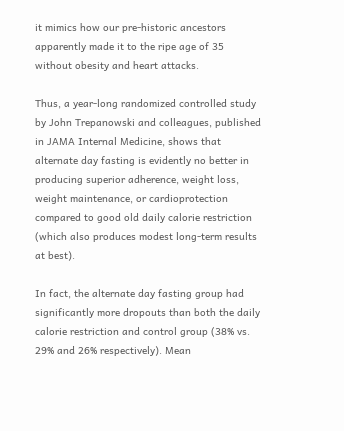it mimics how our pre-historic ancestors apparently made it to the ripe age of 35 without obesity and heart attacks.

Thus, a year-long randomized controlled study by John Trepanowski and colleagues, published in JAMA Internal Medicine, shows that alternate day fasting is evidently no better in producing superior adherence, weight loss, weight maintenance, or cardioprotection compared to good old daily calorie restriction (which also produces modest long-term results at best).

In fact, the alternate day fasting group had significantly more dropouts than both the daily calorie restriction and control group (38% vs. 29% and 26% respectively). Mean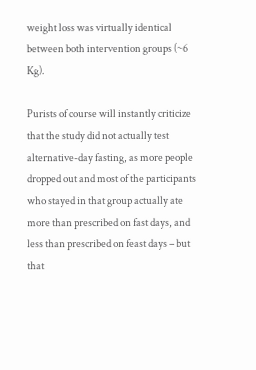weight loss was virtually identical between both intervention groups (~6 Kg).

Purists of course will instantly criticize that the study did not actually test alternative-day fasting, as more people dropped out and most of the participants who stayed in that group actually ate more than prescribed on fast days, and less than prescribed on feast days – but that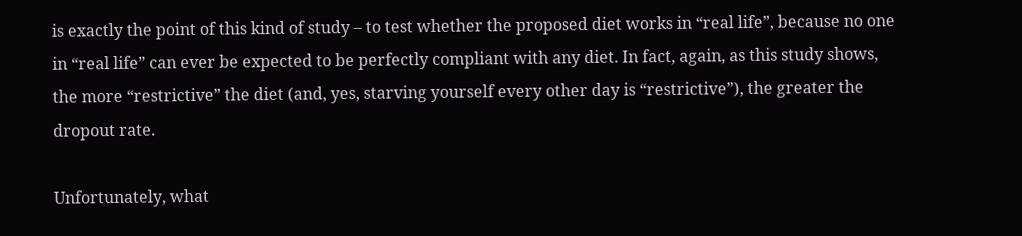is exactly the point of this kind of study – to test whether the proposed diet works in “real life”, because no one in “real life” can ever be expected to be perfectly compliant with any diet. In fact, again, as this study shows, the more “restrictive” the diet (and, yes, starving yourself every other day is “restrictive”), the greater the dropout rate.

Unfortunately, what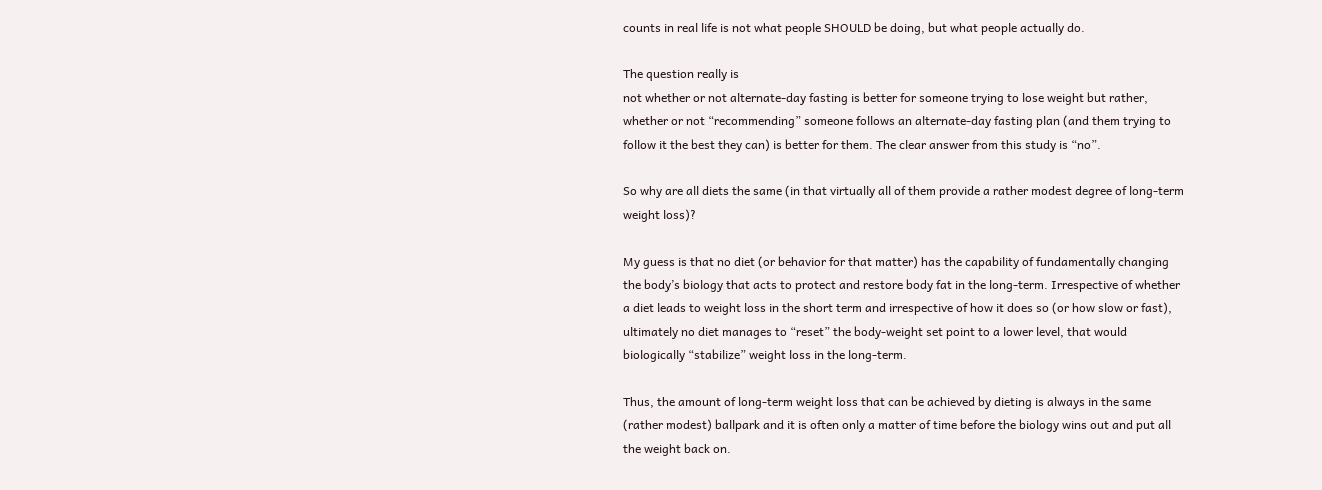counts in real life is not what people SHOULD be doing, but what people actually do.

The question really is
not whether or not alternate-day fasting is better for someone trying to lose weight but rather, whether or not “recommending” someone follows an alternate-day fasting plan (and them trying to follow it the best they can) is better for them. The clear answer from this study is “no”.

So why are all diets the same (in that virtually all of them provide a rather modest degree of long-term weight loss)?

My guess is that no diet (or behavior for that matter) has the capability of fundamentally changing the body’s biology that acts to protect and restore body fat in the long-term. Irrespective of whether a diet leads to weight loss in the short term and irrespective of how it does so (or how slow or fast), ultimately no diet manages to “reset” the body-weight set point to a lower level, that would biologically “stabilize” weight loss in the long-term.

Thus, the amount of long-term weight loss that can be achieved by dieting is always in the same (rather modest) ballpark and it is often only a matter of time before the biology wins out and put all the weight back on.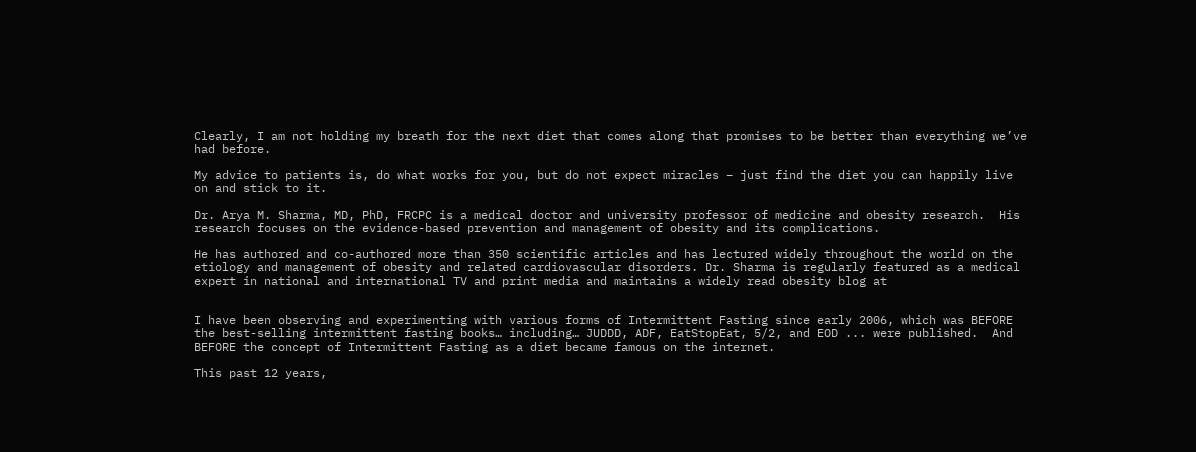Clearly, I am not holding my breath for the next diet that comes along that promises to be better than everything we’ve had before.

My advice to patients is, do what works for you, but do not expect miracles – just find the diet you can happily live on and stick to it.

Dr. Arya M. Sharma, MD, PhD, FRCPC is a medical doctor and university professor of medicine and obesity research.  His research focuses on the evidence-based prevention and management of obesity and its complications.

He has authored and co-authored more than 350 scientific articles and has lectured widely throughout the world on the etiology and management of obesity and related cardiovascular disorders. Dr. Sharma is regularly featured as a medical expert in national and international TV and print media and maintains a widely read obesity blog at


I have been observing and experimenting with various forms of Intermittent Fasting since early 2006, which was BEFORE the best-selling intermittent fasting books… including… JUDDD, ADF, EatStopEat, 5/2, and EOD ... were published.  And BEFORE the concept of Intermittent Fasting as a diet became famous on the internet.

This past 12 years,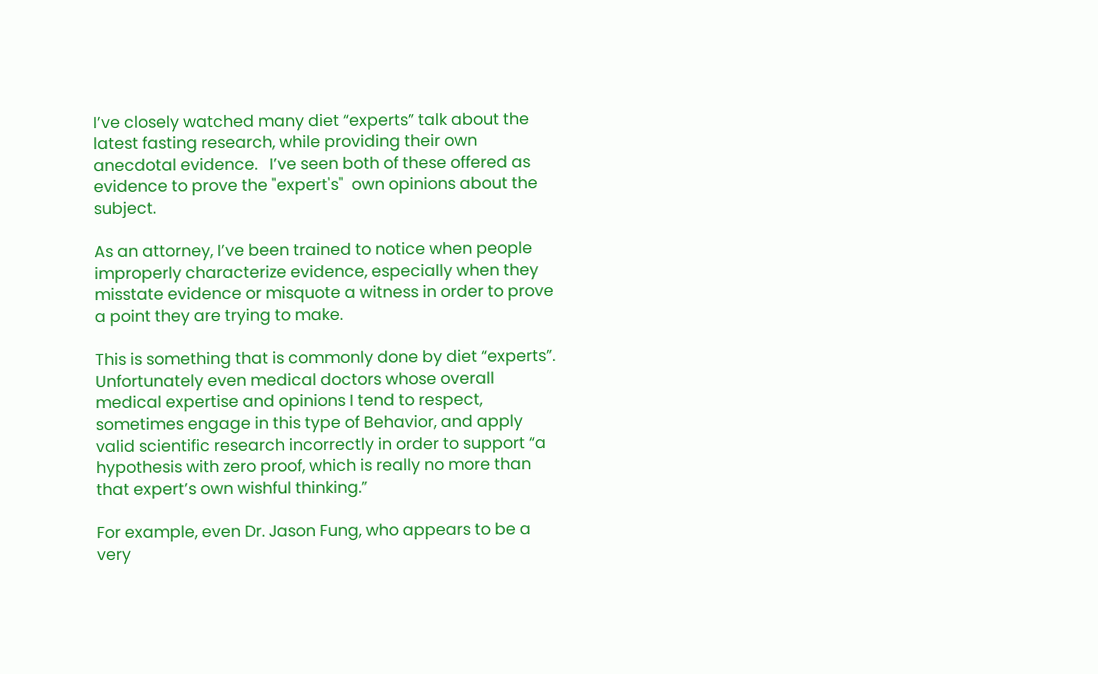I’ve closely watched many diet “experts” talk about the latest fasting research, while providing their own anecdotal evidence.   I’ve seen both of these offered as evidence to prove the "expert's"  own opinions about the subject.

As an attorney, I’ve been trained to notice when people improperly characterize evidence, especially when they misstate evidence or misquote a witness in order to prove a point they are trying to make.

This is something that is commonly done by diet “experts”.  Unfortunately even medical doctors whose overall medical expertise and opinions I tend to respect, sometimes engage in this type of Behavior, and apply valid scientific research incorrectly in order to support “a hypothesis with zero proof, which is really no more than that expert’s own wishful thinking.”

For example, even Dr. Jason Fung, who appears to be a very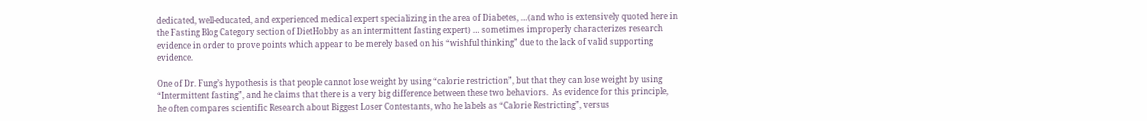dedicated, well-educated, and experienced medical expert specializing in the area of Diabetes, …(and who is extensively quoted here in the Fasting Blog Category section of DietHobby as an intermittent fasting expert) … sometimes improperly characterizes research evidence in order to prove points which appear to be merely based on his “wishful thinking” due to the lack of valid supporting evidence.

One of Dr. Fung’s hypothesis is that people cannot lose weight by using “calorie restriction”, but that they can lose weight by using “Intermittent fasting”, and he claims that there is a very big difference between these two behaviors.  As evidence for this principle, he often compares scientific Research about Biggest Loser Contestants, who he labels as “Calorie Restricting”, versus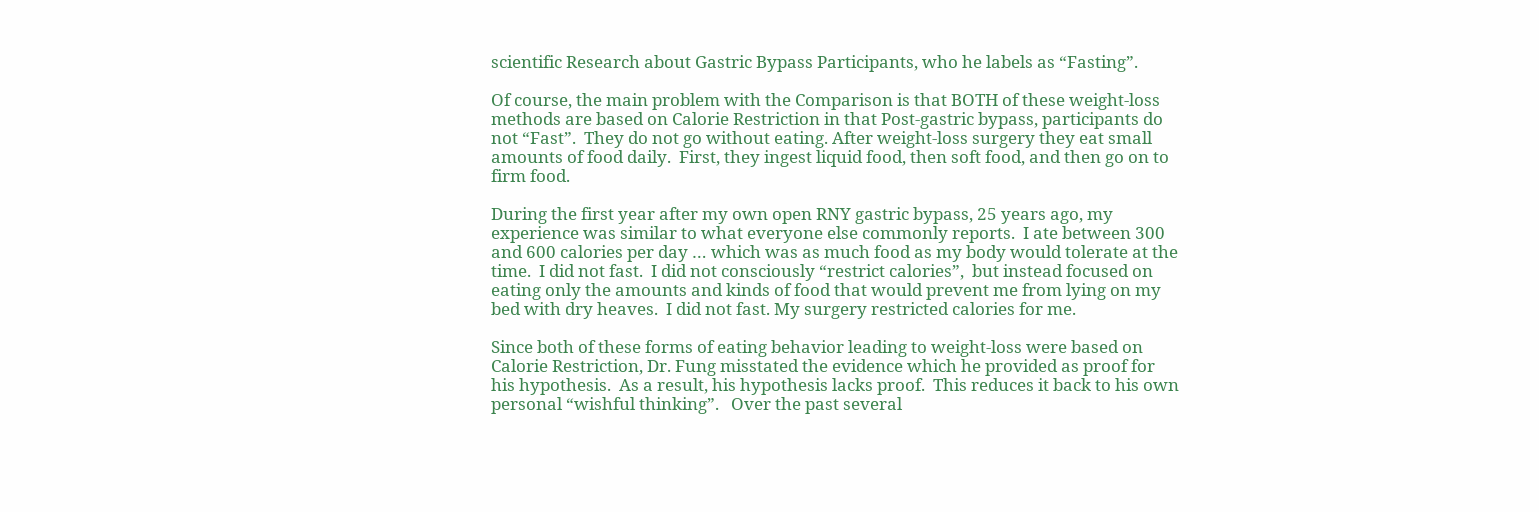scientific Research about Gastric Bypass Participants, who he labels as “Fasting”.

Of course, the main problem with the Comparison is that BOTH of these weight-loss methods are based on Calorie Restriction in that Post-gastric bypass, participants do not “Fast”.  They do not go without eating. After weight-loss surgery they eat small amounts of food daily.  First, they ingest liquid food, then soft food, and then go on to firm food.

During the first year after my own open RNY gastric bypass, 25 years ago, my experience was similar to what everyone else commonly reports.  I ate between 300 and 600 calories per day … which was as much food as my body would tolerate at the time.  I did not fast.  I did not consciously “restrict calories”,  but instead focused on eating only the amounts and kinds of food that would prevent me from lying on my bed with dry heaves.  I did not fast. My surgery restricted calories for me.

Since both of these forms of eating behavior leading to weight-loss were based on Calorie Restriction, Dr. Fung misstated the evidence which he provided as proof for his hypothesis.  As a result, his hypothesis lacks proof.  This reduces it back to his own personal “wishful thinking”.   Over the past several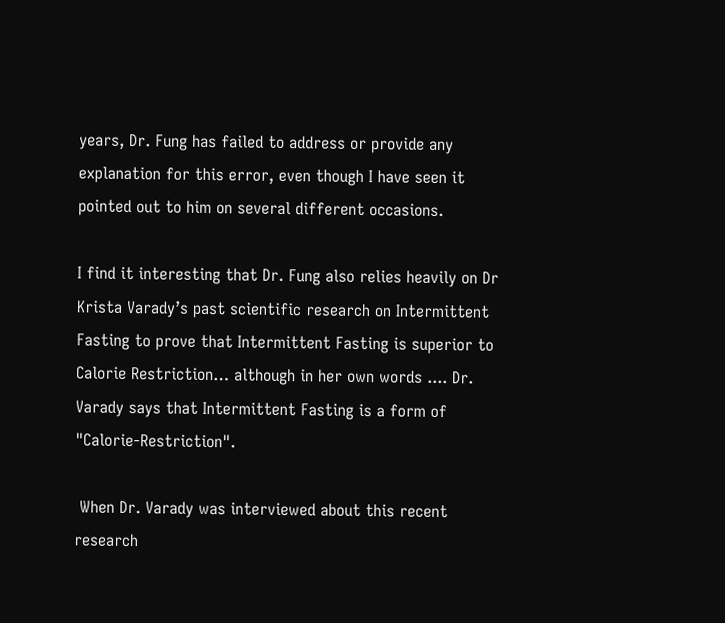years, Dr. Fung has failed to address or provide any explanation for this error, even though I have seen it pointed out to him on several different occasions.

I find it interesting that Dr. Fung also relies heavily on Dr Krista Varady’s past scientific research on Intermittent Fasting to prove that Intermittent Fasting is superior to Calorie Restriction… although in her own words .... Dr. Varady says that Intermittent Fasting is a form of "Calorie-Restriction".

 When Dr. Varady was interviewed about this recent research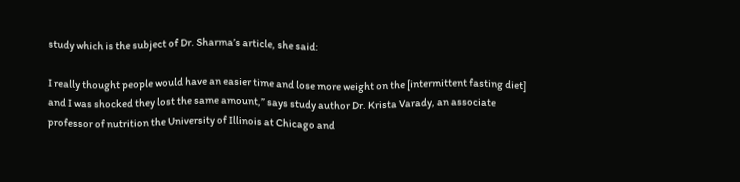study which is the subject of Dr. Sharma’s article, she said:

I really thought people would have an easier time and lose more weight on the [intermittent fasting diet] and I was shocked they lost the same amount,” says study author Dr. Krista Varady, an associate professor of nutrition the University of Illinois at Chicago and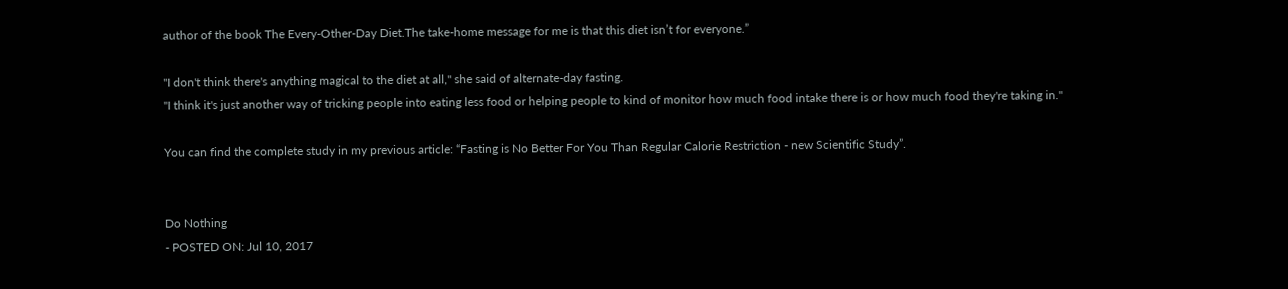author of the book The Every-Other-Day Diet.The take-home message for me is that this diet isn’t for everyone.”

"I don't think there's anything magical to the diet at all," she said of alternate-day fasting.
"I think it's just another way of tricking people into eating less food or helping people to kind of monitor how much food intake there is or how much food they're taking in."

You can find the complete study in my previous article: “Fasting is No Better For You Than Regular Calorie Restriction - new Scientific Study”.


Do Nothing
- POSTED ON: Jul 10, 2017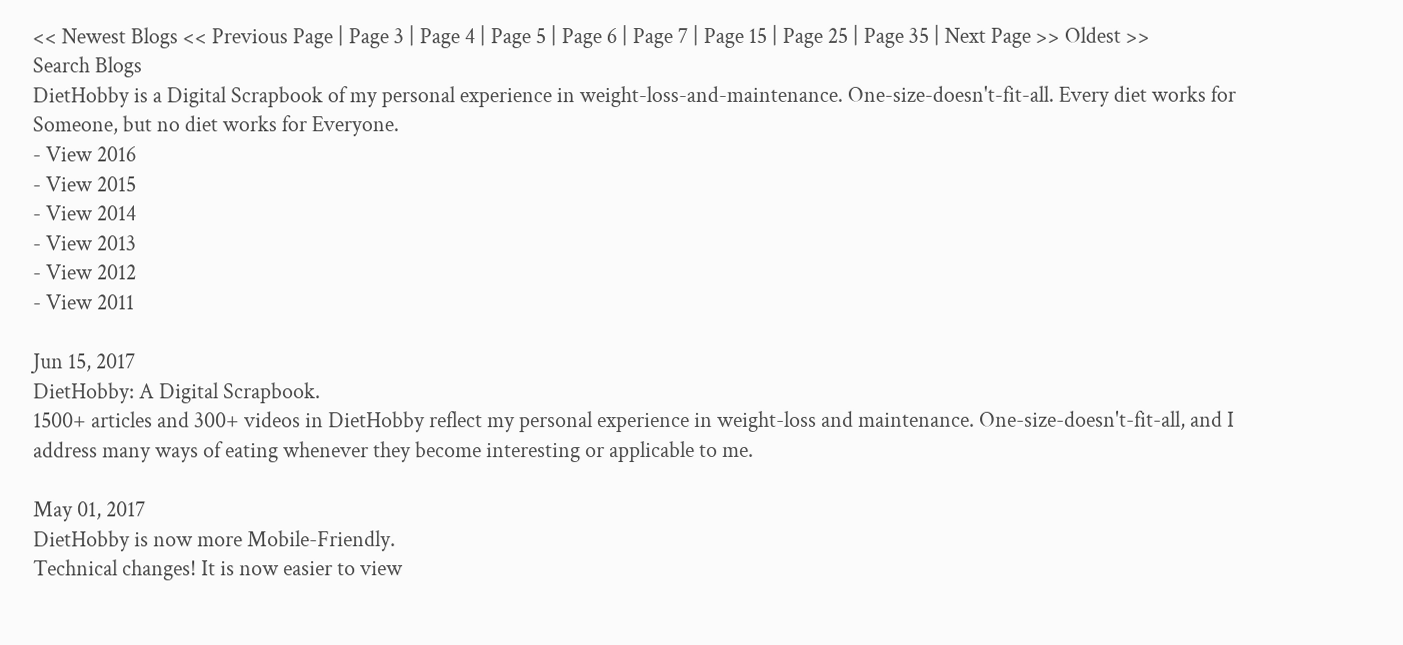<< Newest Blogs << Previous Page | Page 3 | Page 4 | Page 5 | Page 6 | Page 7 | Page 15 | Page 25 | Page 35 | Next Page >> Oldest >>
Search Blogs
DietHobby is a Digital Scrapbook of my personal experience in weight-loss-and-maintenance. One-size-doesn't-fit-all. Every diet works for Someone, but no diet works for Everyone.
- View 2016
- View 2015
- View 2014
- View 2013
- View 2012
- View 2011

Jun 15, 2017
DietHobby: A Digital Scrapbook.
1500+ articles and 300+ videos in DietHobby reflect my personal experience in weight-loss and maintenance. One-size-doesn't-fit-all, and I address many ways of eating whenever they become interesting or applicable to me.

May 01, 2017
DietHobby is now more Mobile-Friendly.
Technical changes! It is now easier to view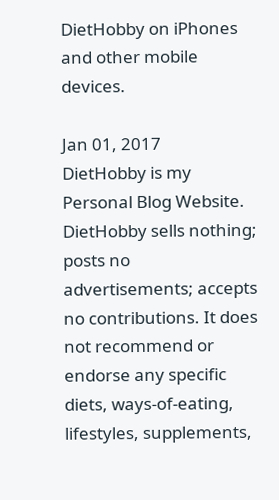DietHobby on iPhones and other mobile devices.

Jan 01, 2017
DietHobby is my Personal Blog Website.
DietHobby sells nothing; posts no advertisements; accepts no contributions. It does not recommend or endorse any specific diets, ways-of-eating, lifestyles, supplements,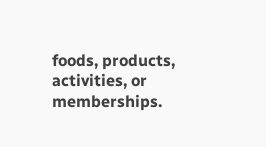foods, products, activities, or memberships.